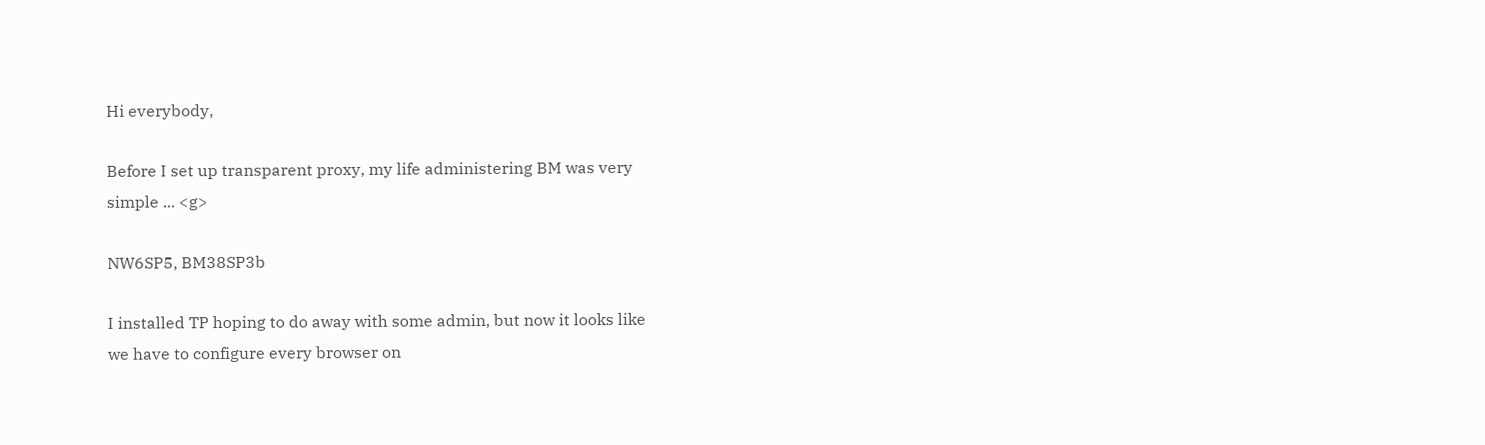Hi everybody,

Before I set up transparent proxy, my life administering BM was very
simple ... <g>

NW6SP5, BM38SP3b

I installed TP hoping to do away with some admin, but now it looks like
we have to configure every browser on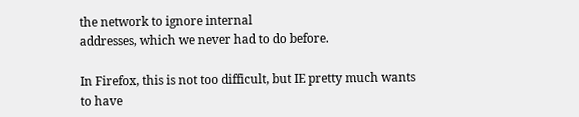the network to ignore internal
addresses, which we never had to do before.

In Firefox, this is not too difficult, but IE pretty much wants to have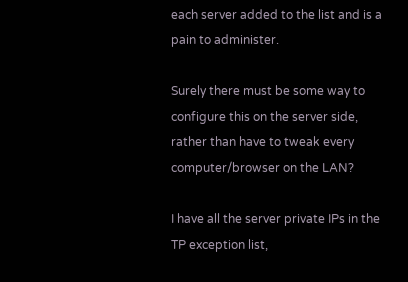each server added to the list and is a pain to administer.

Surely there must be some way to configure this on the server side,
rather than have to tweak every computer/browser on the LAN?

I have all the server private IPs in the TP exception list,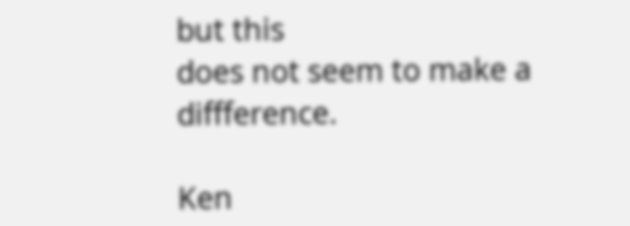but this
does not seem to make a diffference.

Ken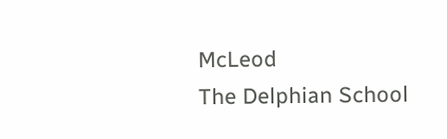McLeod
The Delphian School